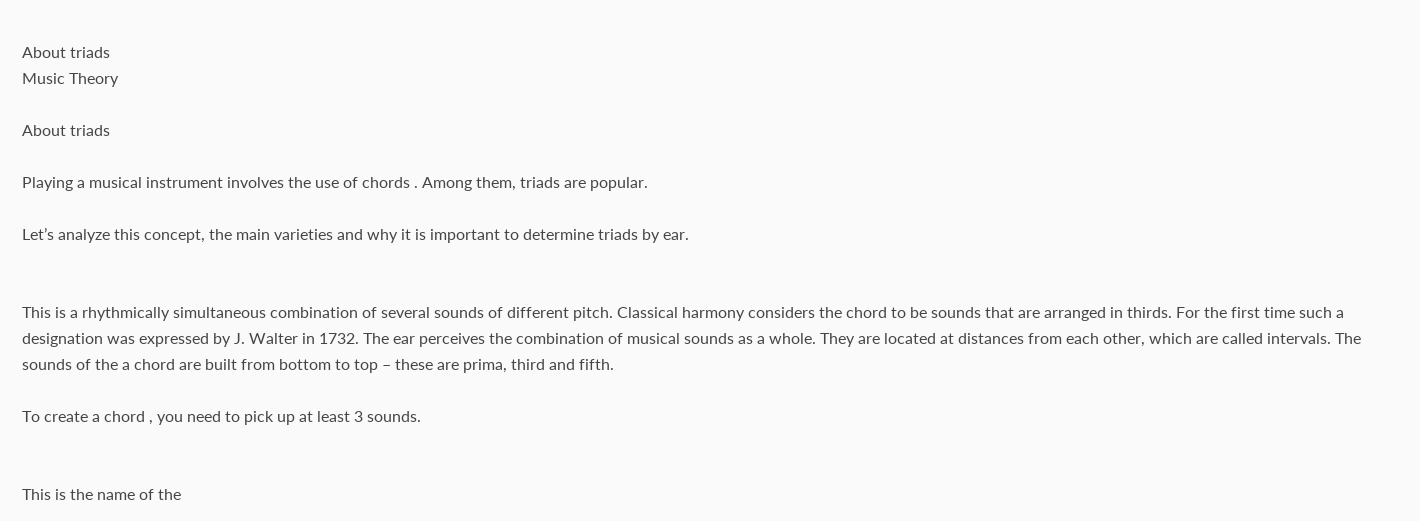About triads
Music Theory

About triads

Playing a musical instrument involves the use of chords . Among them, triads are popular.

Let’s analyze this concept, the main varieties and why it is important to determine triads by ear.


This is a rhythmically simultaneous combination of several sounds of different pitch. Classical harmony considers the chord to be sounds that are arranged in thirds. For the first time such a designation was expressed by J. Walter in 1732. The ear perceives the combination of musical sounds as a whole. They are located at distances from each other, which are called intervals. The sounds of the a chord are built from bottom to top – these are prima, third and fifth.

To create a chord , you need to pick up at least 3 sounds.


This is the name of the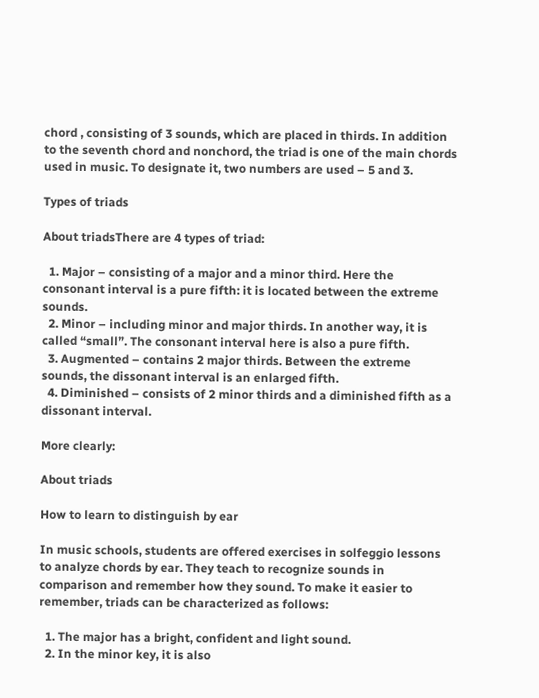chord , consisting of 3 sounds, which are placed in thirds. In addition to the seventh chord and nonchord, the triad is one of the main chords used in music. To designate it, two numbers are used – 5 and 3.

Types of triads

About triadsThere are 4 types of triad:

  1. Major – consisting of a major and a minor third. Here the consonant interval is a pure fifth: it is located between the extreme sounds.
  2. Minor – including minor and major thirds. In another way, it is called “small”. The consonant interval here is also a pure fifth.
  3. Augmented – contains 2 major thirds. Between the extreme sounds, the dissonant interval is an enlarged fifth.
  4. Diminished – consists of 2 minor thirds and a diminished fifth as a dissonant interval.

More clearly:

About triads

How to learn to distinguish by ear

In music schools, students are offered exercises in solfeggio lessons to analyze chords by ear. They teach to recognize sounds in comparison and remember how they sound. To make it easier to remember, triads can be characterized as follows:

  1. The major has a bright, confident and light sound.
  2. In the minor key, it is also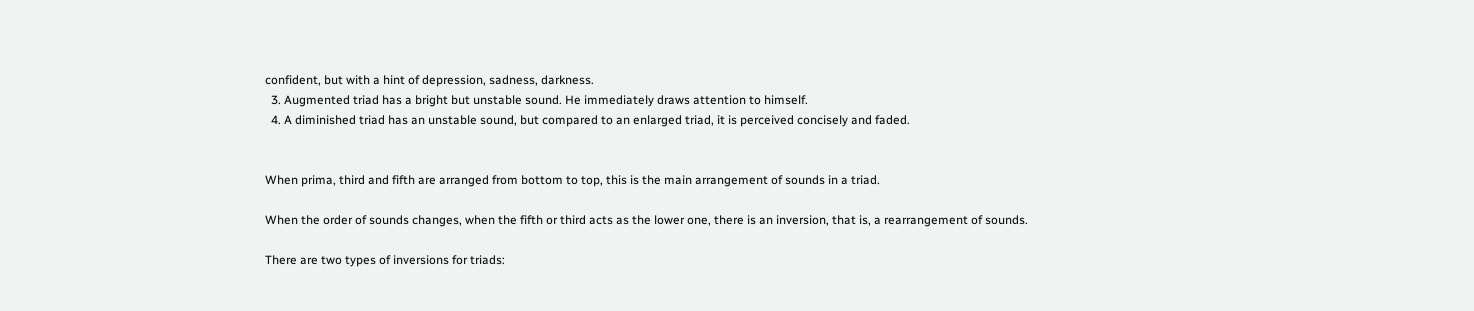confident, but with a hint of depression, sadness, darkness.
  3. Augmented triad has a bright but unstable sound. He immediately draws attention to himself.
  4. A diminished triad has an unstable sound, but compared to an enlarged triad, it is perceived concisely and faded.


When prima, third and fifth are arranged from bottom to top, this is the main arrangement of sounds in a triad.

When the order of sounds changes, when the fifth or third acts as the lower one, there is an inversion, that is, a rearrangement of sounds.

There are two types of inversions for triads: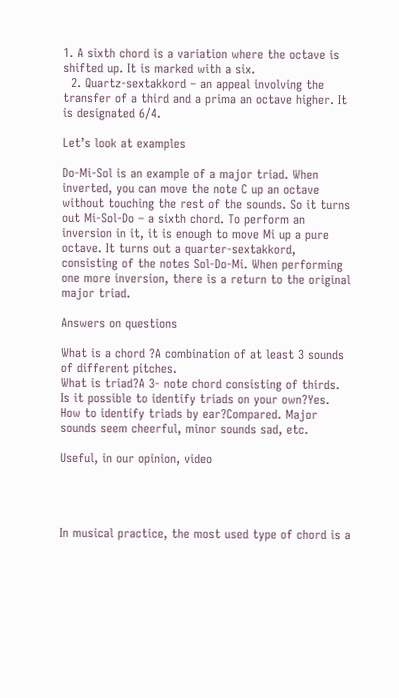1. A sixth chord is a variation where the octave is shifted up. It is marked with a six.
  2. Quartz-sextakkord – an appeal involving the transfer of a third and a prima an octave higher. It is designated 6/4.

Let’s look at examples

Do-Mi-Sol is an example of a major triad. When inverted, you can move the note C up an octave without touching the rest of the sounds. So it turns out Mi-Sol-Do – a sixth chord. To perform an inversion in it, it is enough to move Mi up a pure octave. It turns out a quarter-sextakkord, consisting of the notes Sol-Do-Mi. When performing one more inversion, there is a return to the original major triad.

Answers on questions

What is a chord ?A combination of at least 3 sounds of different pitches.
What is triad?A 3- note chord consisting of thirds.
Is it possible to identify triads on your own?Yes.
How to identify triads by ear?Compared. Major sounds seem cheerful, minor sounds sad, etc.

Useful, in our opinion, video




In musical practice, the most used type of chord is a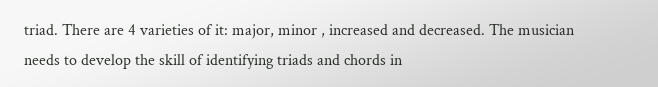triad. There are 4 varieties of it: major, minor , increased and decreased. The musician needs to develop the skill of identifying triads and chords in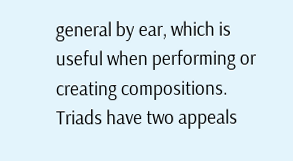general by ear, which is useful when performing or creating compositions. Triads have two appeals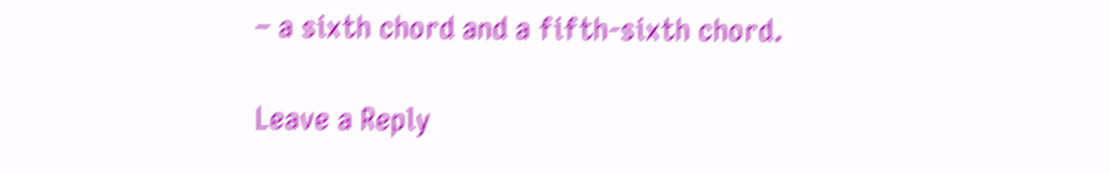– a sixth chord and a fifth-sixth chord.

Leave a Reply